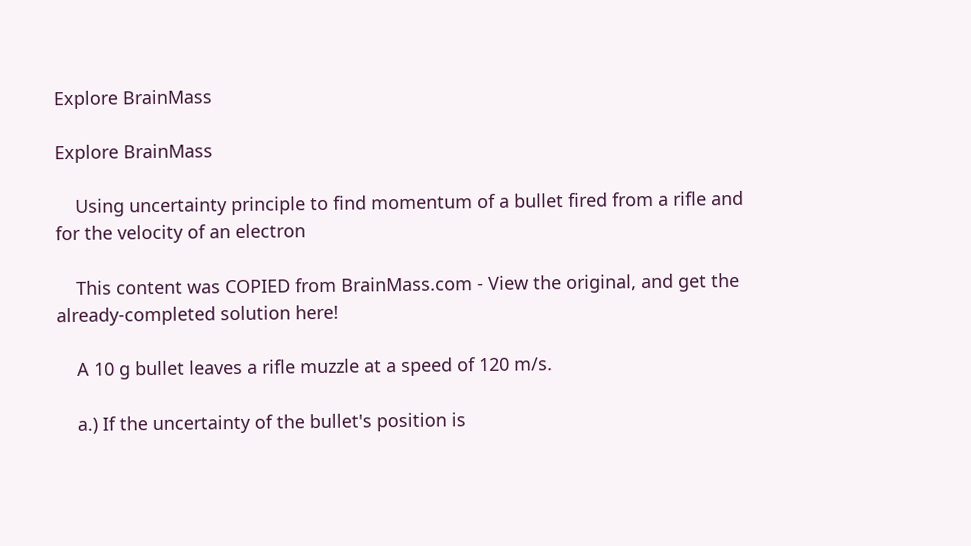Explore BrainMass

Explore BrainMass

    Using uncertainty principle to find momentum of a bullet fired from a rifle and for the velocity of an electron

    This content was COPIED from BrainMass.com - View the original, and get the already-completed solution here!

    A 10 g bullet leaves a rifle muzzle at a speed of 120 m/s.

    a.) If the uncertainty of the bullet's position is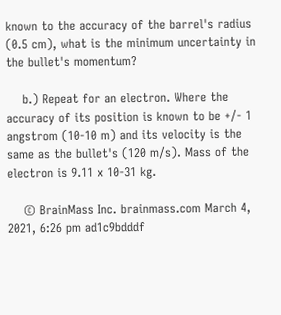known to the accuracy of the barrel's radius (0.5 cm), what is the minimum uncertainty in the bullet's momentum?

    b.) Repeat for an electron. Where the accuracy of its position is known to be +/- 1 angstrom (10-10 m) and its velocity is the same as the bullet's (120 m/s). Mass of the electron is 9.11 x 10-31 kg.

    © BrainMass Inc. brainmass.com March 4, 2021, 6:26 pm ad1c9bdddf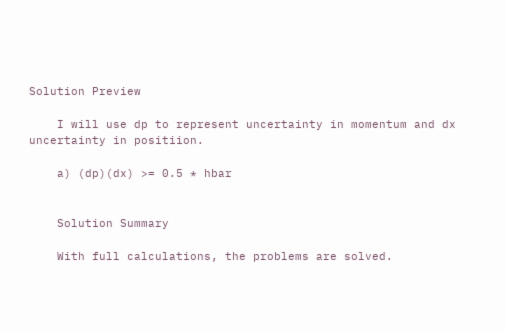Solution Preview

    I will use dp to represent uncertainty in momentum and dx uncertainty in positiion.

    a) (dp)(dx) >= 0.5 * hbar


    Solution Summary

    With full calculations, the problems are solved.